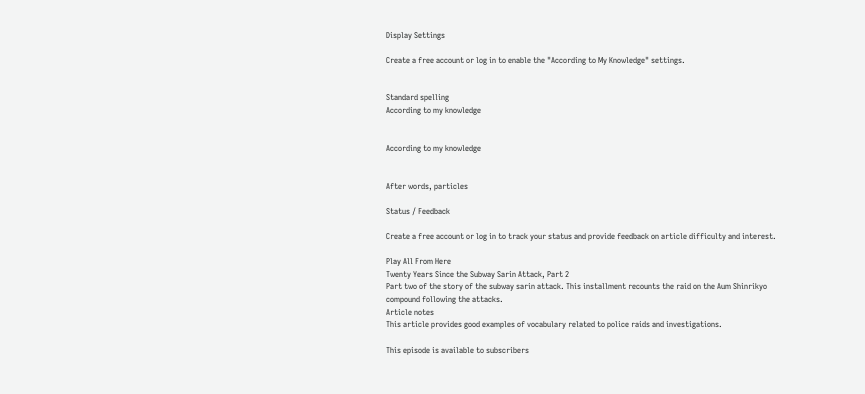Display Settings

Create a free account or log in to enable the "According to My Knowledge" settings.


Standard spelling
According to my knowledge


According to my knowledge


After words, particles

Status / Feedback

Create a free account or log in to track your status and provide feedback on article difficulty and interest.

Play All From Here
Twenty Years Since the Subway Sarin Attack, Part 2
Part two of the story of the subway sarin attack. This installment recounts the raid on the Aum Shinrikyo compound following the attacks.
Article notes
This article provides good examples of vocabulary related to police raids and investigations.

This episode is available to subscribers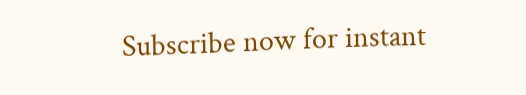Subscribe now for instant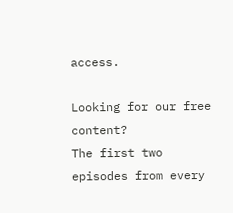access.

Looking for our free content?
The first two episodes from every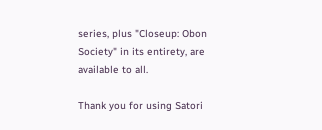series, plus "Closeup: Obon Society" in its entirety, are available to all.

Thank you for using Satori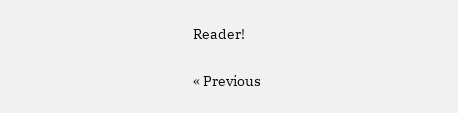Reader!

« Previous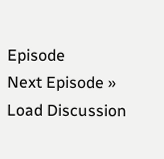Episode
Next Episode »
Load Discussion